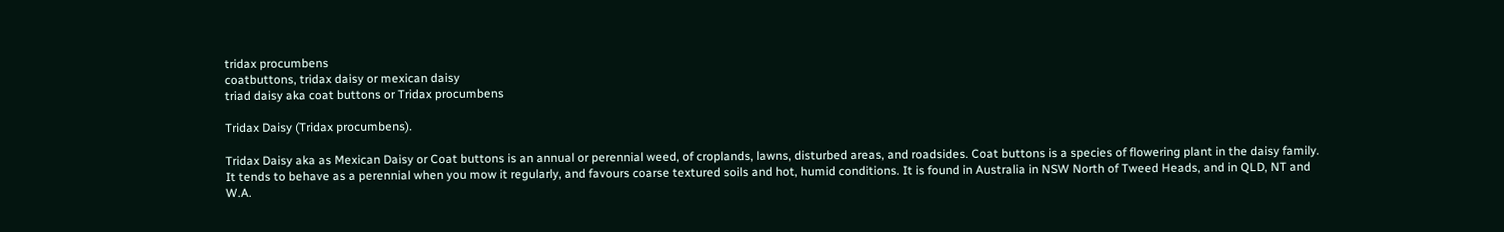tridax procumbens
coatbuttons, tridax daisy or mexican daisy
triad daisy aka coat buttons or Tridax procumbens

Tridax Daisy (Tridax procumbens).

Tridax Daisy aka as Mexican Daisy or Coat buttons is an annual or perennial weed, of croplands, lawns, disturbed areas, and roadsides. Coat buttons is a species of flowering plant in the daisy family.
It tends to behave as a perennial when you mow it regularly, and favours coarse textured soils and hot, humid conditions. It is found in Australia in NSW North of Tweed Heads, and in QLD, NT and W.A.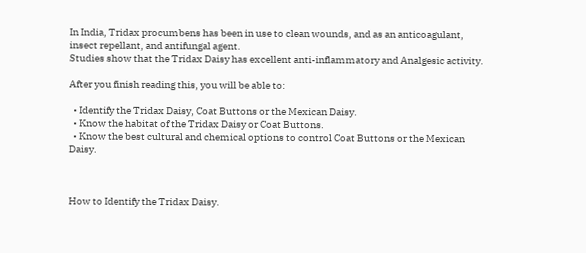In India, Tridax procumbens has been in use to clean wounds, and as an anticoagulant, insect repellant, and antifungal agent.
Studies show that the Tridax Daisy has excellent anti-inflammatory and Analgesic activity.

After you finish reading this, you will be able to:

  • Identify the Tridax Daisy, Coat Buttons or the Mexican Daisy.
  • Know the habitat of the Tridax Daisy or Coat Buttons.
  • Know the best cultural and chemical options to control Coat Buttons or the Mexican Daisy.



How to Identify the Tridax Daisy.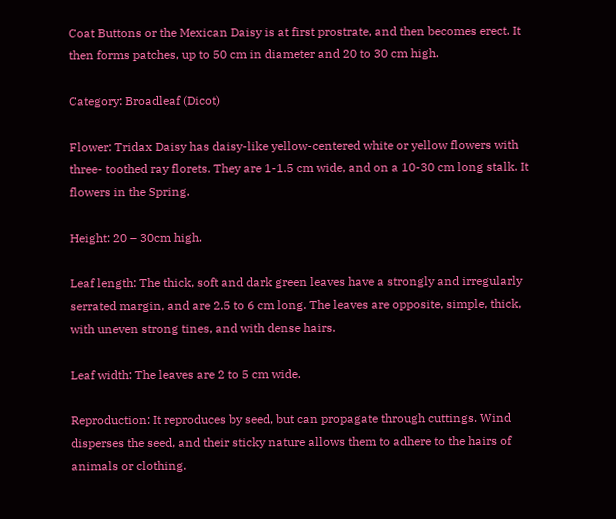Coat Buttons or the Mexican Daisy is at first prostrate, and then becomes erect. It then forms patches, up to 50 cm in diameter and 20 to 30 cm high.

Category: Broadleaf (Dicot)

Flower: Tridax Daisy has daisy-like yellow-centered white or yellow flowers with three- toothed ray florets. They are 1-1.5 cm wide, and on a 10-30 cm long stalk. It flowers in the Spring.

Height: 20 – 30cm high.

Leaf length: The thick, soft and dark green leaves have a strongly and irregularly serrated margin, and are 2.5 to 6 cm long. The leaves are opposite, simple, thick, with uneven strong tines, and with dense hairs.

Leaf width: The leaves are 2 to 5 cm wide.

Reproduction: It reproduces by seed, but can propagate through cuttings. Wind disperses the seed, and their sticky nature allows them to adhere to the hairs of animals or clothing.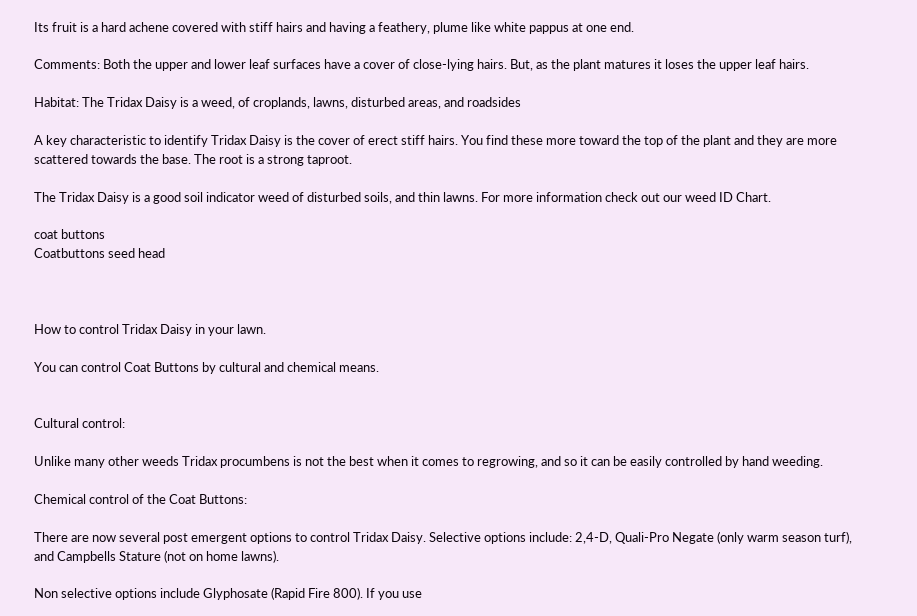Its fruit is a hard achene covered with stiff hairs and having a feathery, plume like white pappus at one end.

Comments: Both the upper and lower leaf surfaces have a cover of close-lying hairs. But, as the plant matures it loses the upper leaf hairs.

Habitat: The Tridax Daisy is a weed, of croplands, lawns, disturbed areas, and roadsides

A key characteristic to identify Tridax Daisy is the cover of erect stiff hairs. You find these more toward the top of the plant and they are more scattered towards the base. The root is a strong taproot.

The Tridax Daisy is a good soil indicator weed of disturbed soils, and thin lawns. For more information check out our weed ID Chart.

coat buttons
Coatbuttons seed head



How to control Tridax Daisy in your lawn.

You can control Coat Buttons by cultural and chemical means.


Cultural control:

Unlike many other weeds Tridax procumbens is not the best when it comes to regrowing, and so it can be easily controlled by hand weeding.

Chemical control of the Coat Buttons:

There are now several post emergent options to control Tridax Daisy. Selective options include: 2,4-D, Quali-Pro Negate (only warm season turf), and Campbells Stature (not on home lawns).

Non selective options include Glyphosate (Rapid Fire 800). If you use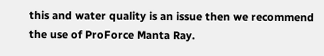this and water quality is an issue then we recommend the use of ProForce Manta Ray.